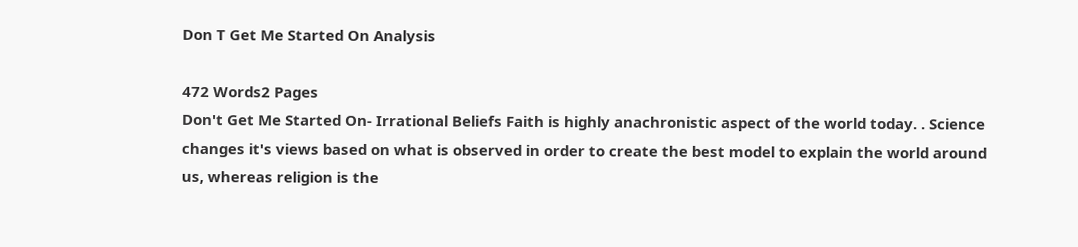Don T Get Me Started On Analysis

472 Words2 Pages
Don't Get Me Started On- Irrational Beliefs Faith is highly anachronistic aspect of the world today. . Science changes it's views based on what is observed in order to create the best model to explain the world around us, whereas religion is the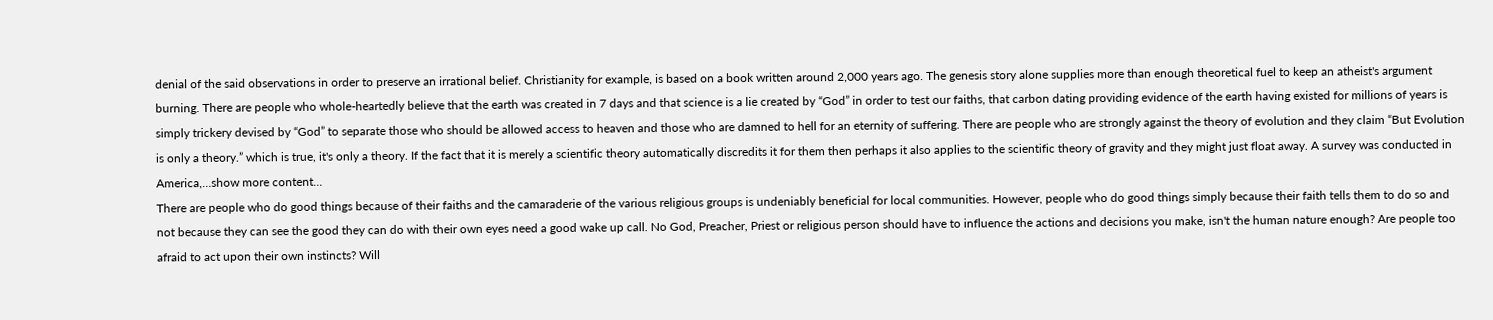denial of the said observations in order to preserve an irrational belief. Christianity for example, is based on a book written around 2,000 years ago. The genesis story alone supplies more than enough theoretical fuel to keep an atheist's argument burning. There are people who whole-heartedly believe that the earth was created in 7 days and that science is a lie created by “God” in order to test our faiths, that carbon dating providing evidence of the earth having existed for millions of years is simply trickery devised by “God” to separate those who should be allowed access to heaven and those who are damned to hell for an eternity of suffering. There are people who are strongly against the theory of evolution and they claim “But Evolution is only a theory.” which is true, it's only a theory. If the fact that it is merely a scientific theory automatically discredits it for them then perhaps it also applies to the scientific theory of gravity and they might just float away. A survey was conducted in America,…show more content…
There are people who do good things because of their faiths and the camaraderie of the various religious groups is undeniably beneficial for local communities. However, people who do good things simply because their faith tells them to do so and not because they can see the good they can do with their own eyes need a good wake up call. No God, Preacher, Priest or religious person should have to influence the actions and decisions you make, isn't the human nature enough? Are people too afraid to act upon their own instincts? Will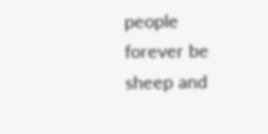people forever be sheep and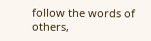follow the words of others,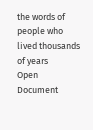the words of people who lived thousands of years
Open Document